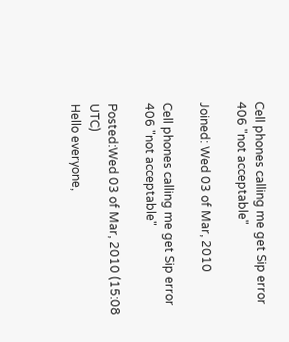Cell phones calling me get Sip error 406 "not acceptable"

Joined: Wed 03 of Mar, 2010

Cell phones calling me get Sip error 406 "not acceptable"

Posted:Wed 03 of Mar, 2010 (15:08 UTC)
Hello everyone,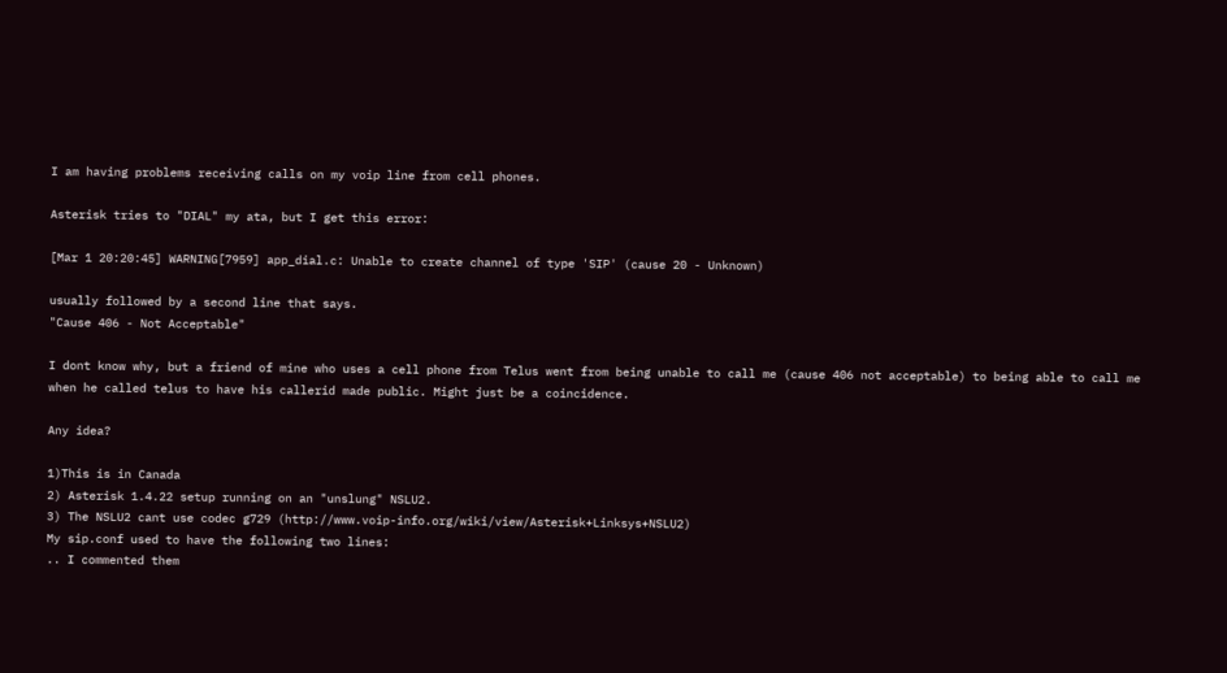I am having problems receiving calls on my voip line from cell phones.

Asterisk tries to "DIAL" my ata, but I get this error:

[Mar 1 20:20:45] WARNING[7959] app_dial.c: Unable to create channel of type 'SIP' (cause 20 - Unknown)

usually followed by a second line that says.
"Cause 406 - Not Acceptable"

I dont know why, but a friend of mine who uses a cell phone from Telus went from being unable to call me (cause 406 not acceptable) to being able to call me when he called telus to have his callerid made public. Might just be a coincidence.

Any idea?

1)This is in Canada
2) Asterisk 1.4.22 setup running on an "unslung" NSLU2.
3) The NSLU2 cant use codec g729 (http://www.voip-info.org/wiki/view/Asterisk+Linksys+NSLU2)
My sip.conf used to have the following two lines:
.. I commented them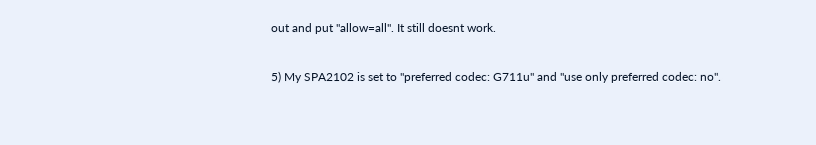out and put "allow=all". It still doesnt work.

5) My SPA2102 is set to "preferred codec: G711u" and "use only preferred codec: no".